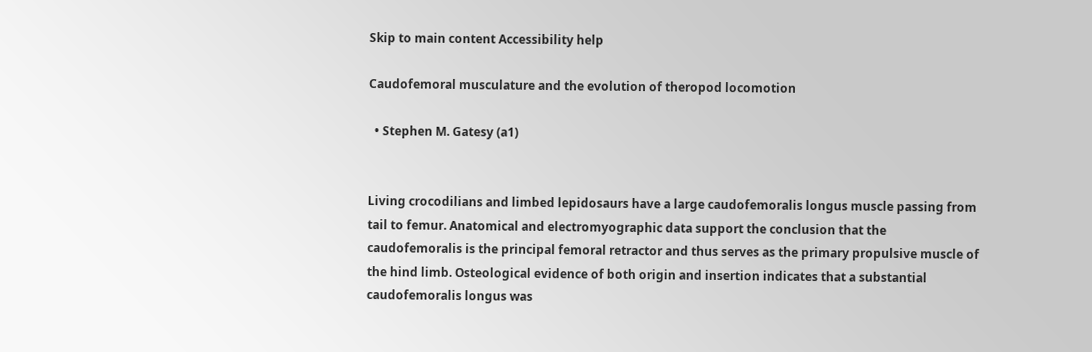Skip to main content Accessibility help

Caudofemoral musculature and the evolution of theropod locomotion

  • Stephen M. Gatesy (a1)


Living crocodilians and limbed lepidosaurs have a large caudofemoralis longus muscle passing from tail to femur. Anatomical and electromyographic data support the conclusion that the caudofemoralis is the principal femoral retractor and thus serves as the primary propulsive muscle of the hind limb. Osteological evidence of both origin and insertion indicates that a substantial caudofemoralis longus was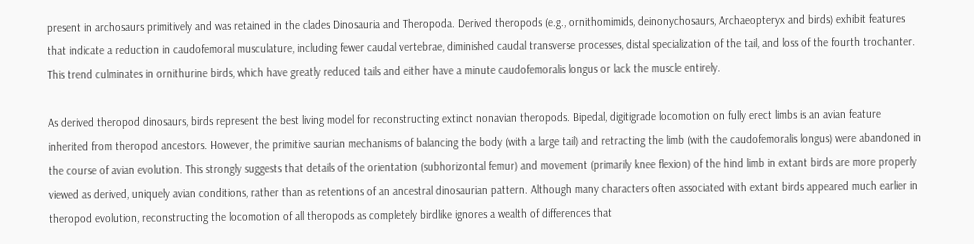present in archosaurs primitively and was retained in the clades Dinosauria and Theropoda. Derived theropods (e.g., ornithomimids, deinonychosaurs, Archaeopteryx and birds) exhibit features that indicate a reduction in caudofemoral musculature, including fewer caudal vertebrae, diminished caudal transverse processes, distal specialization of the tail, and loss of the fourth trochanter. This trend culminates in ornithurine birds, which have greatly reduced tails and either have a minute caudofemoralis longus or lack the muscle entirely.

As derived theropod dinosaurs, birds represent the best living model for reconstructing extinct nonavian theropods. Bipedal, digitigrade locomotion on fully erect limbs is an avian feature inherited from theropod ancestors. However, the primitive saurian mechanisms of balancing the body (with a large tail) and retracting the limb (with the caudofemoralis longus) were abandoned in the course of avian evolution. This strongly suggests that details of the orientation (subhorizontal femur) and movement (primarily knee flexion) of the hind limb in extant birds are more properly viewed as derived, uniquely avian conditions, rather than as retentions of an ancestral dinosaurian pattern. Although many characters often associated with extant birds appeared much earlier in theropod evolution, reconstructing the locomotion of all theropods as completely birdlike ignores a wealth of differences that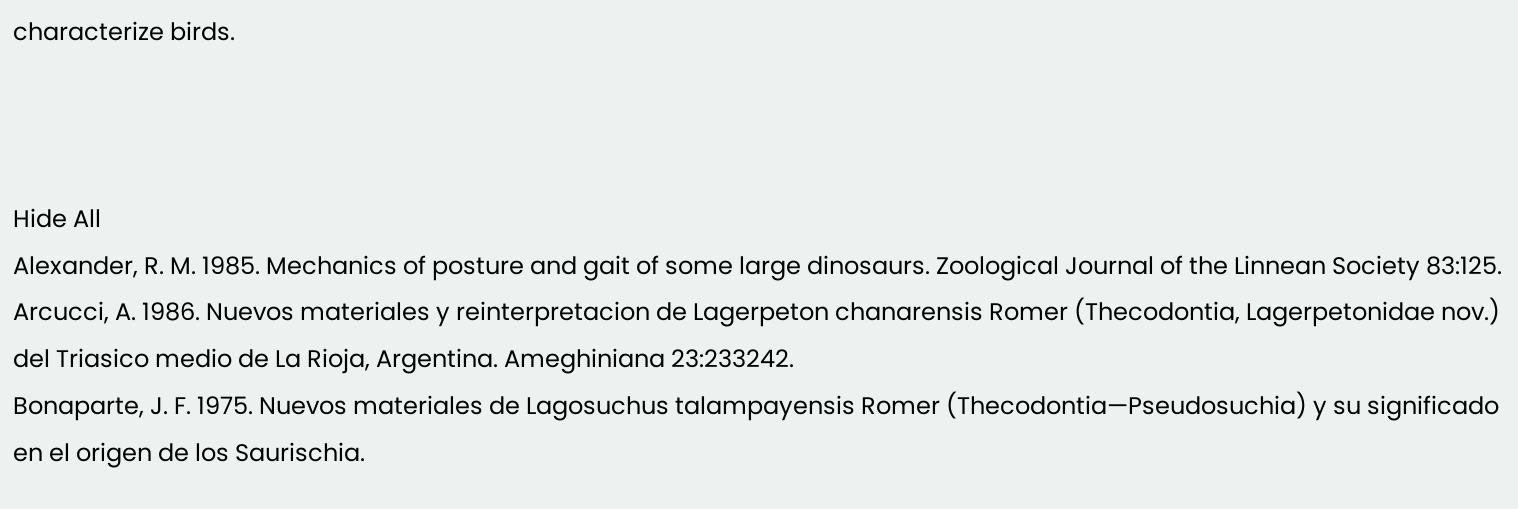characterize birds.



Hide All
Alexander, R. M. 1985. Mechanics of posture and gait of some large dinosaurs. Zoological Journal of the Linnean Society 83:125.
Arcucci, A. 1986. Nuevos materiales y reinterpretacion de Lagerpeton chanarensis Romer (Thecodontia, Lagerpetonidae nov.) del Triasico medio de La Rioja, Argentina. Ameghiniana 23:233242.
Bonaparte, J. F. 1975. Nuevos materiales de Lagosuchus talampayensis Romer (Thecodontia—Pseudosuchia) y su significado en el origen de los Saurischia.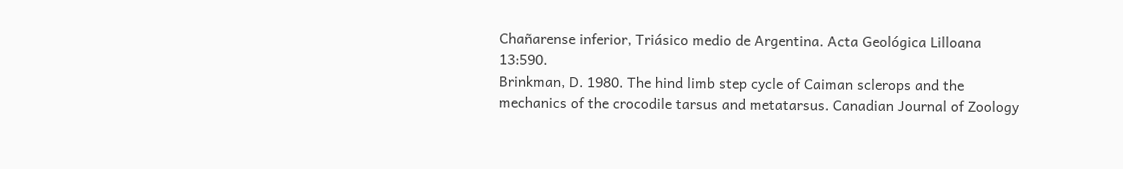Chañarense inferior, Triásico medio de Argentina. Acta Geológica Lilloana 13:590.
Brinkman, D. 1980. The hind limb step cycle of Caiman sclerops and the mechanics of the crocodile tarsus and metatarsus. Canadian Journal of Zoology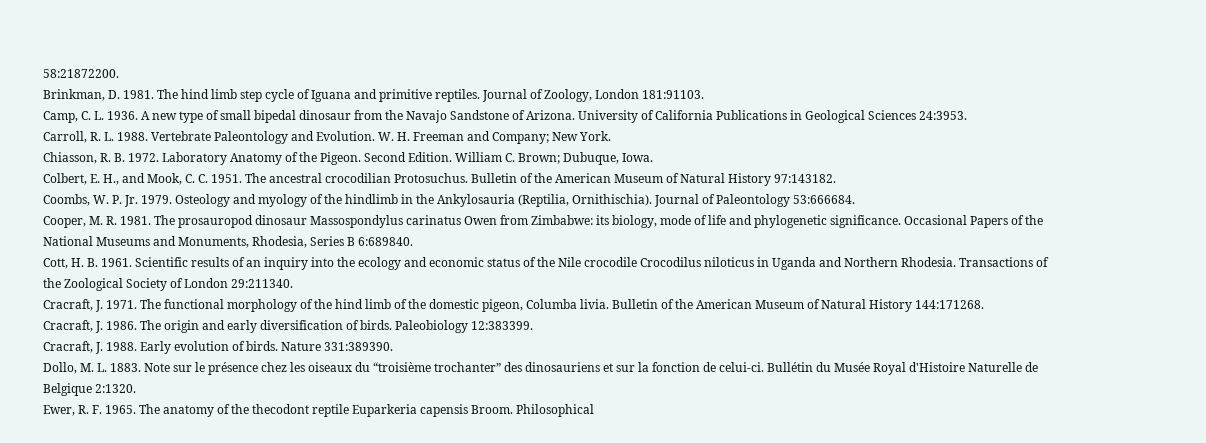58:21872200.
Brinkman, D. 1981. The hind limb step cycle of Iguana and primitive reptiles. Journal of Zoology, London 181:91103.
Camp, C. L. 1936. A new type of small bipedal dinosaur from the Navajo Sandstone of Arizona. University of California Publications in Geological Sciences 24:3953.
Carroll, R. L. 1988. Vertebrate Paleontology and Evolution. W. H. Freeman and Company; New York.
Chiasson, R. B. 1972. Laboratory Anatomy of the Pigeon. Second Edition. William C. Brown; Dubuque, Iowa.
Colbert, E. H., and Mook, C. C. 1951. The ancestral crocodilian Protosuchus. Bulletin of the American Museum of Natural History 97:143182.
Coombs, W. P. Jr. 1979. Osteology and myology of the hindlimb in the Ankylosauria (Reptilia, Ornithischia). Journal of Paleontology 53:666684.
Cooper, M. R. 1981. The prosauropod dinosaur Massospondylus carinatus Owen from Zimbabwe: its biology, mode of life and phylogenetic significance. Occasional Papers of the National Museums and Monuments, Rhodesia, Series B 6:689840.
Cott, H. B. 1961. Scientific results of an inquiry into the ecology and economic status of the Nile crocodile Crocodilus niloticus in Uganda and Northern Rhodesia. Transactions of the Zoological Society of London 29:211340.
Cracraft, J. 1971. The functional morphology of the hind limb of the domestic pigeon, Columba livia. Bulletin of the American Museum of Natural History 144:171268.
Cracraft, J. 1986. The origin and early diversification of birds. Paleobiology 12:383399.
Cracraft, J. 1988. Early evolution of birds. Nature 331:389390.
Dollo, M. L. 1883. Note sur le présence chez les oiseaux du “troisième trochanter” des dinosauriens et sur la fonction de celui-ci. Bullétin du Musée Royal d'Histoire Naturelle de Belgique 2:1320.
Ewer, R. F. 1965. The anatomy of the thecodont reptile Euparkeria capensis Broom. Philosophical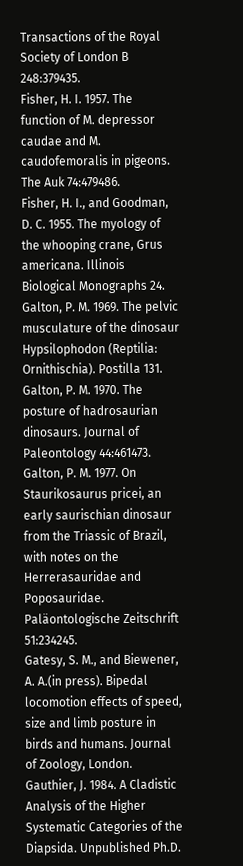Transactions of the Royal Society of London B 248:379435.
Fisher, H. I. 1957. The function of M. depressor caudae and M. caudofemoralis in pigeons. The Auk 74:479486.
Fisher, H. I., and Goodman, D. C. 1955. The myology of the whooping crane, Grus americana. Illinois Biological Monographs 24.
Galton, P. M. 1969. The pelvic musculature of the dinosaur Hypsilophodon (Reptilia: Ornithischia). Postilla 131.
Galton, P. M. 1970. The posture of hadrosaurian dinosaurs. Journal of Paleontology 44:461473.
Galton, P. M. 1977. On Staurikosaurus pricei, an early saurischian dinosaur from the Triassic of Brazil, with notes on the Herrerasauridae and Poposauridae. Paläontologische Zeitschrift 51:234245.
Gatesy, S. M., and Biewener, A. A.(in press). Bipedal locomotion effects of speed, size and limb posture in birds and humans. Journal of Zoology, London.
Gauthier, J. 1984. A Cladistic Analysis of the Higher Systematic Categories of the Diapsida. Unpublished Ph.D.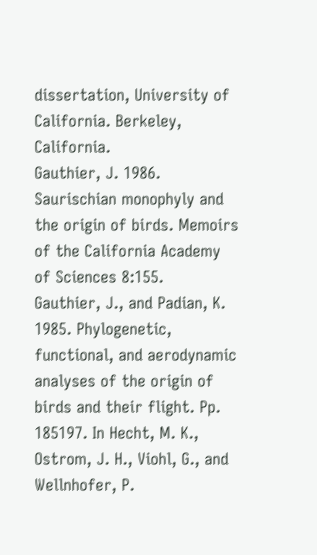dissertation, University of California. Berkeley, California.
Gauthier, J. 1986. Saurischian monophyly and the origin of birds. Memoirs of the California Academy of Sciences 8:155.
Gauthier, J., and Padian, K. 1985. Phylogenetic, functional, and aerodynamic analyses of the origin of birds and their flight. Pp. 185197. In Hecht, M. K., Ostrom, J. H., Viohl, G., and Wellnhofer, P.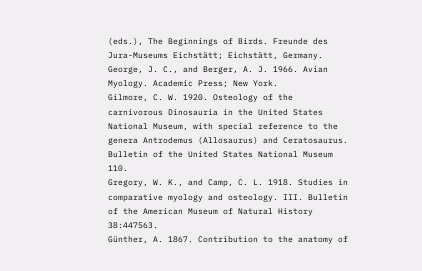(eds.), The Beginnings of Birds. Freunde des Jura-Museums Eichstätt; Eichstätt, Germany.
George, J. C., and Berger, A. J. 1966. Avian Myology. Academic Press; New York.
Gilmore, C. W. 1920. Osteology of the carnivorous Dinosauria in the United States National Museum, with special reference to the genera Antrodemus (Allosaurus) and Ceratosaurus. Bulletin of the United States National Museum 110.
Gregory, W. K., and Camp, C. L. 1918. Studies in comparative myology and osteology. III. Bulletin of the American Museum of Natural History 38:447563.
Günther, A. 1867. Contribution to the anatomy of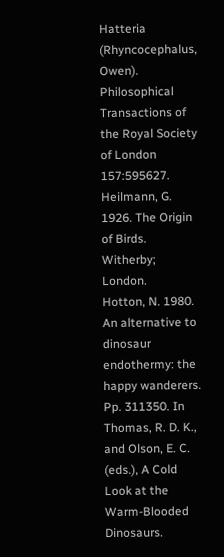Hatteria (Rhyncocephalus, Owen). Philosophical Transactions of the Royal Society of London 157:595627.
Heilmann, G. 1926. The Origin of Birds. Witherby; London.
Hotton, N. 1980. An alternative to dinosaur endothermy: the happy wanderers. Pp. 311350. In Thomas, R. D. K., and Olson, E. C. (eds.), A Cold Look at the Warm-Blooded Dinosaurs.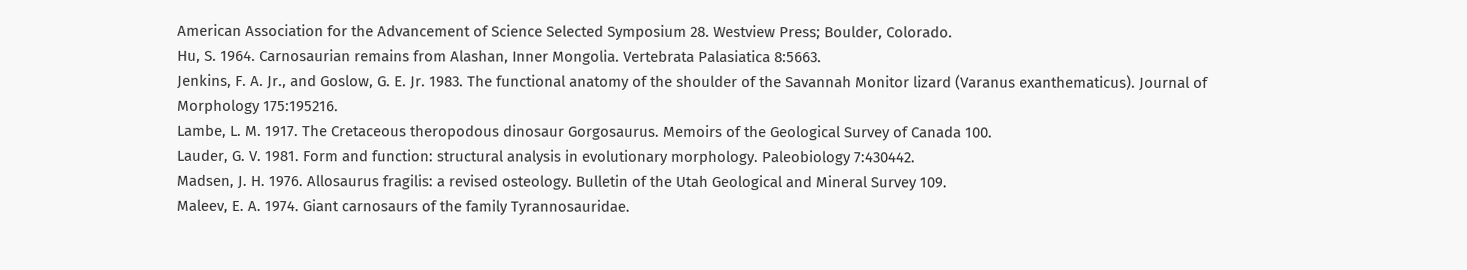American Association for the Advancement of Science Selected Symposium 28. Westview Press; Boulder, Colorado.
Hu, S. 1964. Carnosaurian remains from Alashan, Inner Mongolia. Vertebrata Palasiatica 8:5663.
Jenkins, F. A. Jr., and Goslow, G. E. Jr. 1983. The functional anatomy of the shoulder of the Savannah Monitor lizard (Varanus exanthematicus). Journal of Morphology 175:195216.
Lambe, L. M. 1917. The Cretaceous theropodous dinosaur Gorgosaurus. Memoirs of the Geological Survey of Canada 100.
Lauder, G. V. 1981. Form and function: structural analysis in evolutionary morphology. Paleobiology 7:430442.
Madsen, J. H. 1976. Allosaurus fragilis: a revised osteology. Bulletin of the Utah Geological and Mineral Survey 109.
Maleev, E. A. 1974. Giant carnosaurs of the family Tyrannosauridae.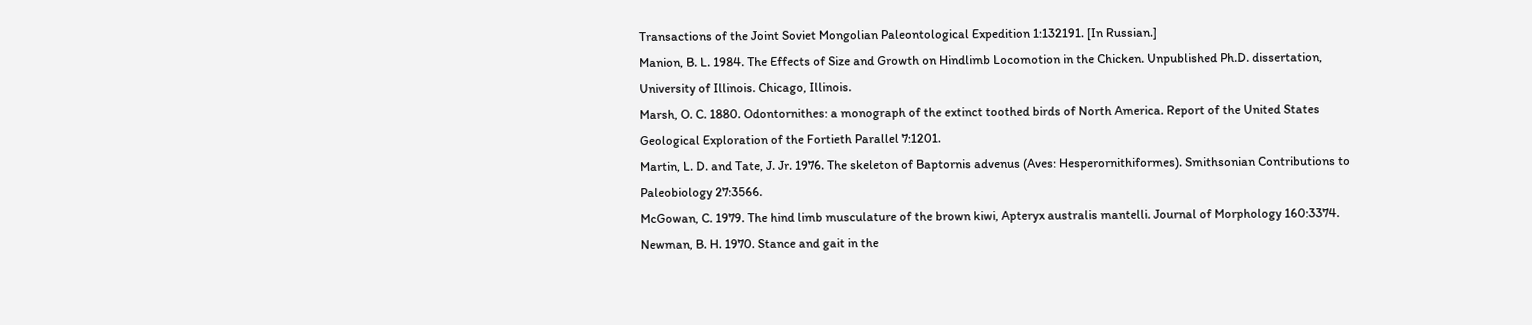Transactions of the Joint Soviet Mongolian Paleontological Expedition 1:132191. [In Russian.]
Manion, B. L. 1984. The Effects of Size and Growth on Hindlimb Locomotion in the Chicken. Unpublished Ph.D. dissertation, University of Illinois. Chicago, Illinois.
Marsh, O. C. 1880. Odontornithes: a monograph of the extinct toothed birds of North America. Report of the United States Geological Exploration of the Fortieth Parallel 7:1201.
Martin, L. D. and Tate, J. Jr. 1976. The skeleton of Baptornis advenus (Aves: Hesperornithiformes). Smithsonian Contributions to Paleobiology 27:3566.
McGowan, C. 1979. The hind limb musculature of the brown kiwi, Apteryx australis mantelli. Journal of Morphology 160:3374.
Newman, B. H. 1970. Stance and gait in the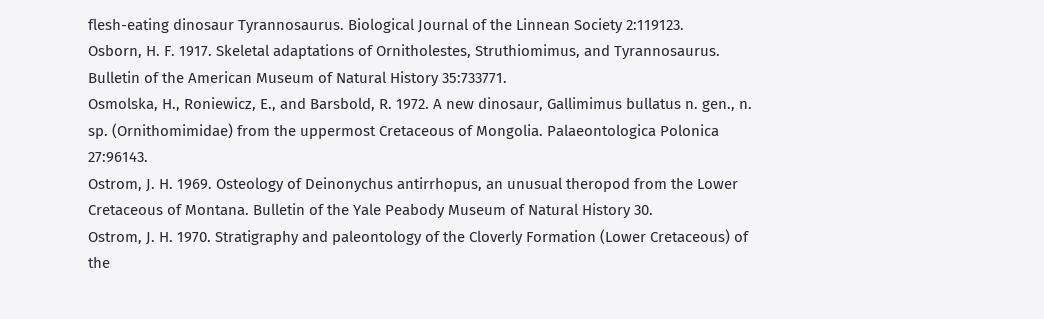flesh-eating dinosaur Tyrannosaurus. Biological Journal of the Linnean Society 2:119123.
Osborn, H. F. 1917. Skeletal adaptations of Ornitholestes, Struthiomimus, and Tyrannosaurus. Bulletin of the American Museum of Natural History 35:733771.
Osmolska, H., Roniewicz, E., and Barsbold, R. 1972. A new dinosaur, Gallimimus bullatus n. gen., n. sp. (Ornithomimidae) from the uppermost Cretaceous of Mongolia. Palaeontologica Polonica 27:96143.
Ostrom, J. H. 1969. Osteology of Deinonychus antirrhopus, an unusual theropod from the Lower Cretaceous of Montana. Bulletin of the Yale Peabody Museum of Natural History 30.
Ostrom, J. H. 1970. Stratigraphy and paleontology of the Cloverly Formation (Lower Cretaceous) of the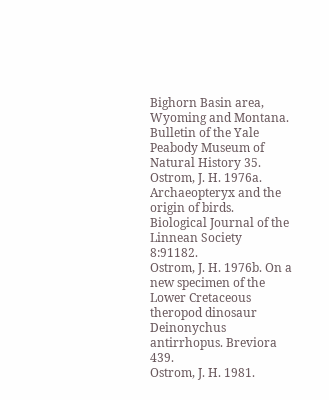Bighorn Basin area, Wyoming and Montana. Bulletin of the Yale Peabody Museum of Natural History 35.
Ostrom, J. H. 1976a. Archaeopteryx and the origin of birds. Biological Journal of the Linnean Society 8:91182.
Ostrom, J. H. 1976b. On a new specimen of the Lower Cretaceous theropod dinosaur Deinonychus antirrhopus. Breviora 439.
Ostrom, J. H. 1981.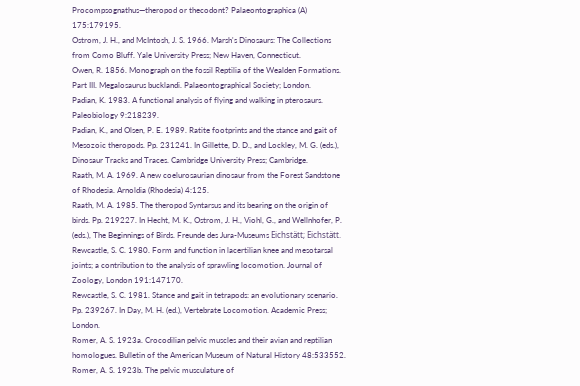Procompsognathus—theropod or thecodont? Palaeontographica (A) 175:179195.
Ostrom, J. H., and McIntosh, J. S. 1966. Marsh's Dinosaurs: The Collections from Como Bluff. Yale University Press; New Haven, Connecticut.
Owen, R. 1856. Monograph on the fossil Reptilia of the Wealden Formations. Part III. Megalosaurus bucklandi. Palaeontographical Society; London.
Padian, K. 1983. A functional analysis of flying and walking in pterosaurs. Paleobiology 9:218239.
Padian, K., and Olsen, P. E. 1989. Ratite footprints and the stance and gait of Mesozoic theropods. Pp. 231241. In Gillette, D. D., and Lockley, M. G. (eds.), Dinosaur Tracks and Traces. Cambridge University Press; Cambridge.
Raath, M. A. 1969. A new coelurosaurian dinosaur from the Forest Sandstone of Rhodesia. Arnoldia (Rhodesia) 4:125.
Raath, M. A. 1985. The theropod Syntarsus and its bearing on the origin of birds. Pp. 219227. In Hecht, M. K., Ostrom, J. H., Viohl, G., and Wellnhofer, P. (eds.), The Beginnings of Birds. Freunde des Jura-Museums Eichstätt; Eichstätt.
Rewcastle, S. C. 1980. Form and function in lacertilian knee and mesotarsal joints; a contribution to the analysis of sprawling locomotion. Journal of Zoology, London 191:147170.
Rewcastle, S. C. 1981. Stance and gait in tetrapods: an evolutionary scenario. Pp. 239267. In Day, M. H. (ed.), Vertebrate Locomotion. Academic Press; London.
Romer, A. S. 1923a. Crocodilian pelvic muscles and their avian and reptilian homologues. Bulletin of the American Museum of Natural History 48:533552.
Romer, A. S. 1923b. The pelvic musculature of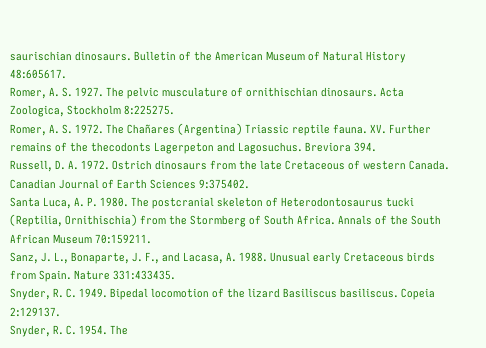saurischian dinosaurs. Bulletin of the American Museum of Natural History 48:605617.
Romer, A. S. 1927. The pelvic musculature of ornithischian dinosaurs. Acta Zoologica, Stockholm 8:225275.
Romer, A. S. 1972. The Chañares (Argentina) Triassic reptile fauna. XV. Further remains of the thecodonts Lagerpeton and Lagosuchus. Breviora 394.
Russell, D. A. 1972. Ostrich dinosaurs from the late Cretaceous of western Canada. Canadian Journal of Earth Sciences 9:375402.
Santa Luca, A. P. 1980. The postcranial skeleton of Heterodontosaurus tucki (Reptilia, Ornithischia) from the Stormberg of South Africa. Annals of the South African Museum 70:159211.
Sanz, J. L., Bonaparte, J. F., and Lacasa, A. 1988. Unusual early Cretaceous birds from Spain. Nature 331:433435.
Snyder, R. C. 1949. Bipedal locomotion of the lizard Basiliscus basiliscus. Copeia 2:129137.
Snyder, R. C. 1954. The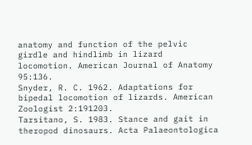anatomy and function of the pelvic girdle and hindlimb in lizard locomotion. American Journal of Anatomy 95:136.
Snyder, R. C. 1962. Adaptations for bipedal locomotion of lizards. American Zoologist 2:191203.
Tarsitano, S. 1983. Stance and gait in theropod dinosaurs. Acta Palaeontologica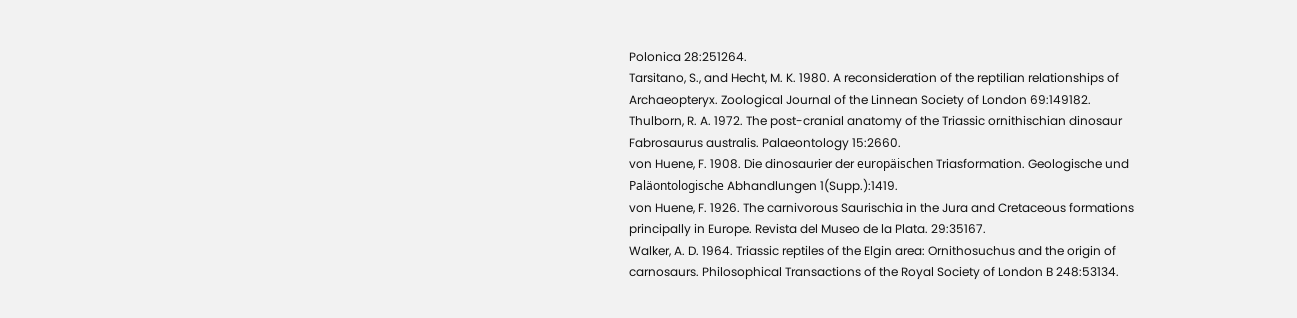Polonica 28:251264.
Tarsitano, S., and Hecht, M. K. 1980. A reconsideration of the reptilian relationships of Archaeopteryx. Zoological Journal of the Linnean Society of London 69:149182.
Thulborn, R. A. 1972. The post-cranial anatomy of the Triassic ornithischian dinosaur Fabrosaurus australis. Palaeontology 15:2660.
von Huene, F. 1908. Die dinosaurier der europäischen Triasformation. Geologische und Paläontologische Abhandlungen 1(Supp.):1419.
von Huene, F. 1926. The carnivorous Saurischia in the Jura and Cretaceous formations principally in Europe. Revista del Museo de la Plata. 29:35167.
Walker, A. D. 1964. Triassic reptiles of the Elgin area: Ornithosuchus and the origin of carnosaurs. Philosophical Transactions of the Royal Society of London B 248:53134.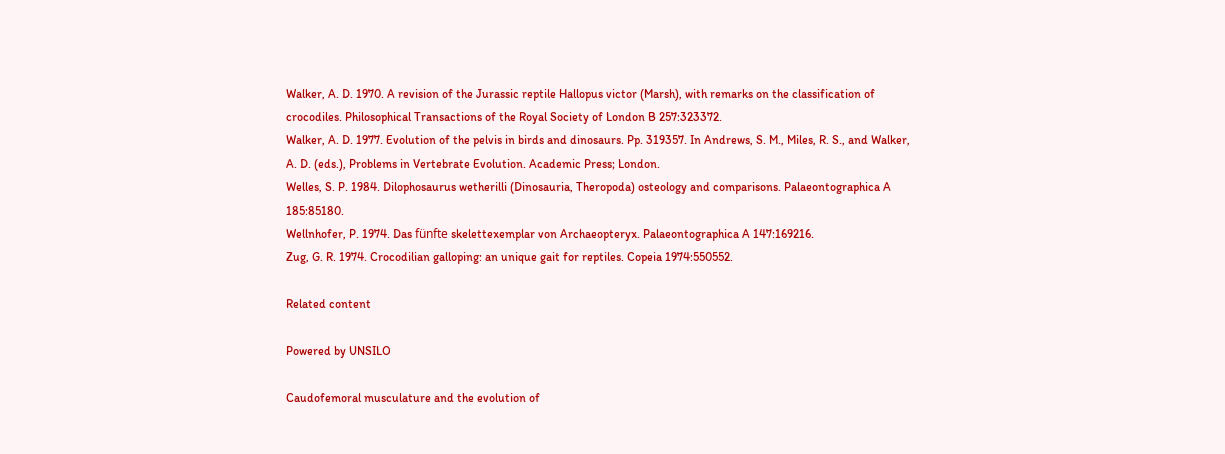Walker, A. D. 1970. A revision of the Jurassic reptile Hallopus victor (Marsh), with remarks on the classification of crocodiles. Philosophical Transactions of the Royal Society of London B 257:323372.
Walker, A. D. 1977. Evolution of the pelvis in birds and dinosaurs. Pp. 319357. In Andrews, S. M., Miles, R. S., and Walker, A. D. (eds.), Problems in Vertebrate Evolution. Academic Press; London.
Welles, S. P. 1984. Dilophosaurus wetherilli (Dinosauria, Theropoda) osteology and comparisons. Palaeontographica A 185:85180.
Wellnhofer, P. 1974. Das fünfte skelettexemplar von Archaeopteryx. Palaeontographica A 147:169216.
Zug, G. R. 1974. Crocodilian galloping: an unique gait for reptiles. Copeia 1974:550552.

Related content

Powered by UNSILO

Caudofemoral musculature and the evolution of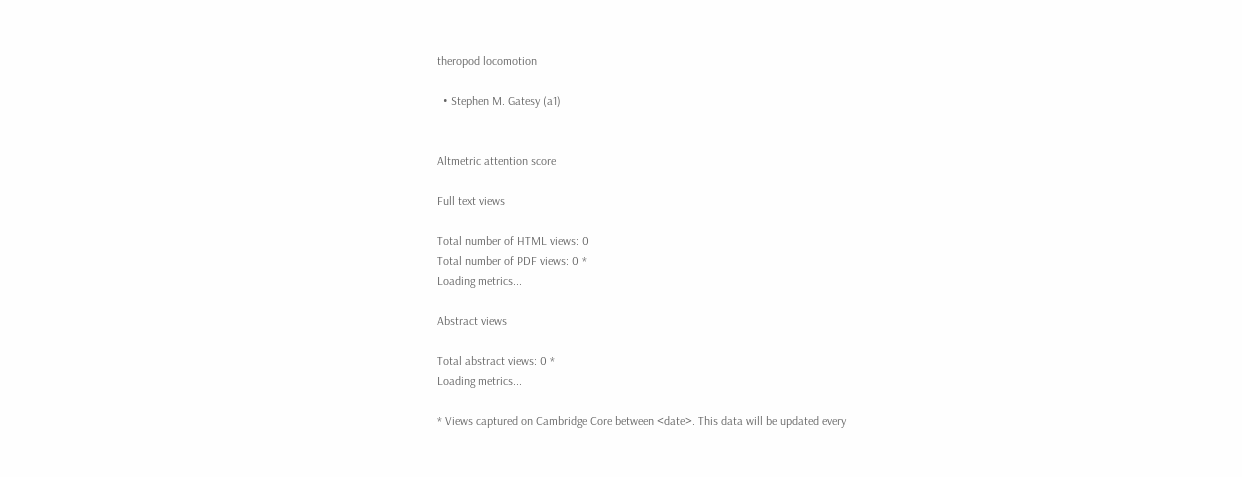theropod locomotion

  • Stephen M. Gatesy (a1)


Altmetric attention score

Full text views

Total number of HTML views: 0
Total number of PDF views: 0 *
Loading metrics...

Abstract views

Total abstract views: 0 *
Loading metrics...

* Views captured on Cambridge Core between <date>. This data will be updated every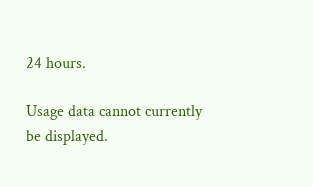24 hours.

Usage data cannot currently be displayed.